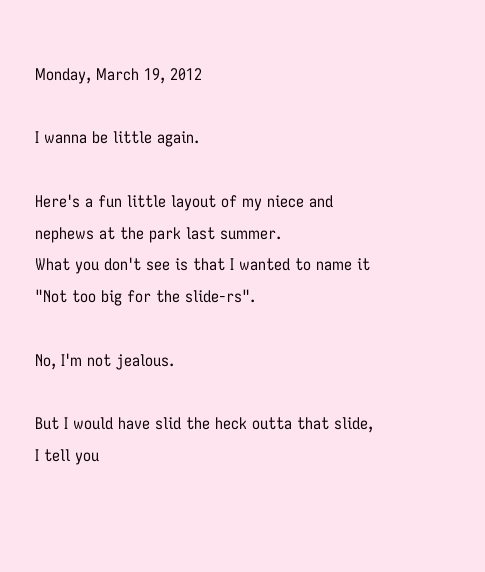Monday, March 19, 2012

I wanna be little again.

Here's a fun little layout of my niece and nephews at the park last summer.
What you don't see is that I wanted to name it "Not too big for the slide-rs".

No, I'm not jealous.

But I would have slid the heck outta that slide, I tell you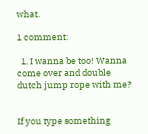what.

1 comment:

  1. I wanna be too! Wanna come over and double dutch jump rope with me?


If you type something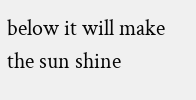below it will make the sun shine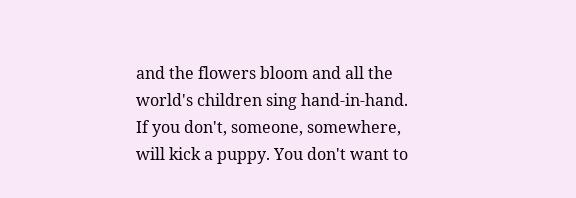and the flowers bloom and all the world's children sing hand-in-hand. If you don't, someone, somewhere, will kick a puppy. You don't want to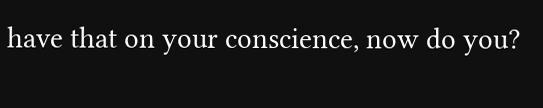have that on your conscience, now do you?